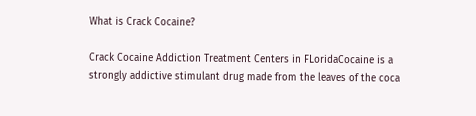What is Crack Cocaine?

Crack Cocaine Addiction Treatment Centers in FLoridaCocaine is a strongly addictive stimulant drug made from the leaves of the coca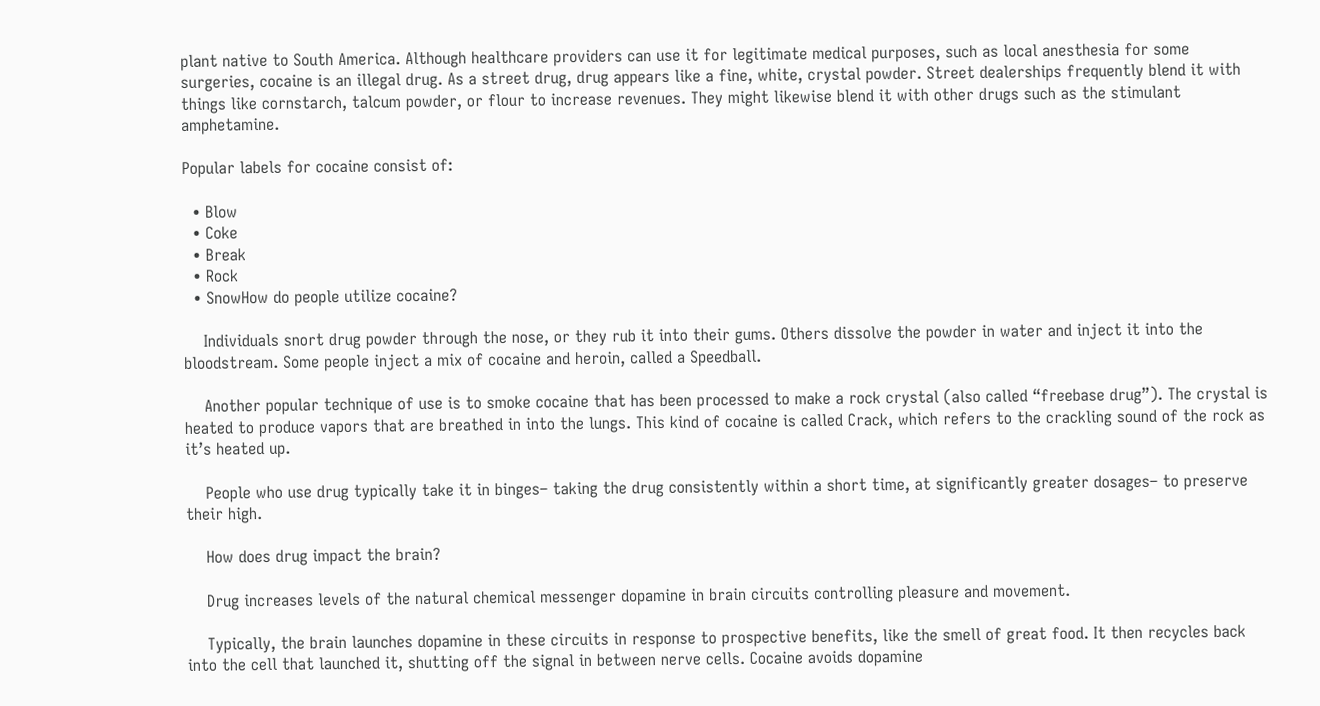plant native to South America. Although healthcare providers can use it for legitimate medical purposes, such as local anesthesia for some surgeries, cocaine is an illegal drug. As a street drug, drug appears like a fine, white, crystal powder. Street dealerships frequently blend it with things like cornstarch, talcum powder, or flour to increase revenues. They might likewise blend it with other drugs such as the stimulant amphetamine.

Popular labels for cocaine consist of:

  • Blow
  • Coke
  • Break
  • Rock
  • SnowHow do people utilize cocaine?

    Individuals snort drug powder through the nose, or they rub it into their gums. Others dissolve the powder in water and inject it into the bloodstream. Some people inject a mix of cocaine and heroin, called a Speedball.

    Another popular technique of use is to smoke cocaine that has been processed to make a rock crystal (also called “freebase drug”). The crystal is heated to produce vapors that are breathed in into the lungs. This kind of cocaine is called Crack, which refers to the crackling sound of the rock as it’s heated up.

    People who use drug typically take it in binges– taking the drug consistently within a short time, at significantly greater dosages– to preserve their high.

    How does drug impact the brain?

    Drug increases levels of the natural chemical messenger dopamine in brain circuits controlling pleasure and movement.

    Typically, the brain launches dopamine in these circuits in response to prospective benefits, like the smell of great food. It then recycles back into the cell that launched it, shutting off the signal in between nerve cells. Cocaine avoids dopamine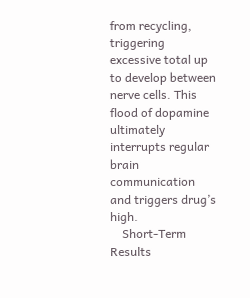from recycling, triggering excessive total up to develop between nerve cells. This flood of dopamine ultimately interrupts regular brain communication and triggers drug’s high.
    Short-Term Results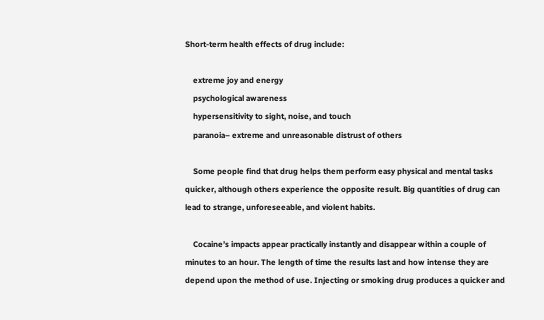Short-term health effects of drug include:

    extreme joy and energy
    psychological awareness
    hypersensitivity to sight, noise, and touch
    paranoia– extreme and unreasonable distrust of others

    Some people find that drug helps them perform easy physical and mental tasks quicker, although others experience the opposite result. Big quantities of drug can lead to strange, unforeseeable, and violent habits.

    Cocaine’s impacts appear practically instantly and disappear within a couple of minutes to an hour. The length of time the results last and how intense they are depend upon the method of use. Injecting or smoking drug produces a quicker and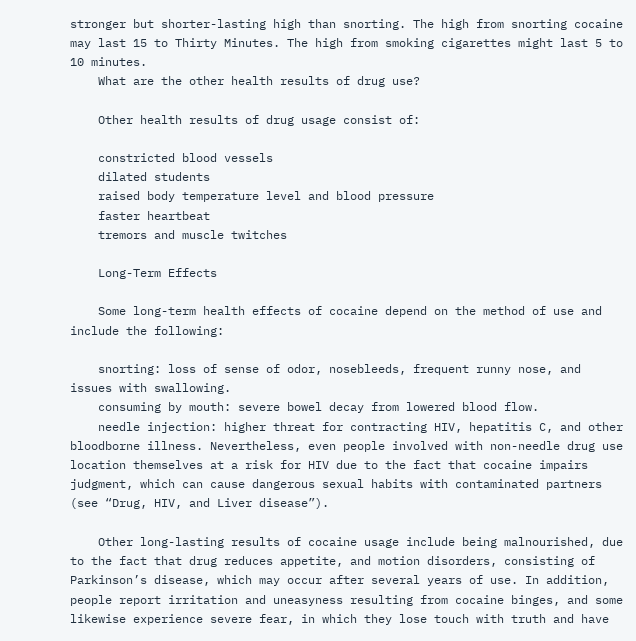stronger but shorter-lasting high than snorting. The high from snorting cocaine may last 15 to Thirty Minutes. The high from smoking cigarettes might last 5 to 10 minutes.
    What are the other health results of drug use?

    Other health results of drug usage consist of:

    constricted blood vessels
    dilated students
    raised body temperature level and blood pressure
    faster heartbeat
    tremors and muscle twitches

    Long-Term Effects

    Some long-term health effects of cocaine depend on the method of use and include the following:

    snorting: loss of sense of odor, nosebleeds, frequent runny nose, and issues with swallowing.
    consuming by mouth: severe bowel decay from lowered blood flow.
    needle injection: higher threat for contracting HIV, hepatitis C, and other bloodborne illness. Nevertheless, even people involved with non-needle drug use location themselves at a risk for HIV due to the fact that cocaine impairs judgment, which can cause dangerous sexual habits with contaminated partners (see “Drug, HIV, and Liver disease”).

    Other long-lasting results of cocaine usage include being malnourished, due to the fact that drug reduces appetite, and motion disorders, consisting of Parkinson’s disease, which may occur after several years of use. In addition, people report irritation and uneasyness resulting from cocaine binges, and some likewise experience severe fear, in which they lose touch with truth and have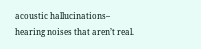acoustic hallucinations– hearing noises that aren’t real.